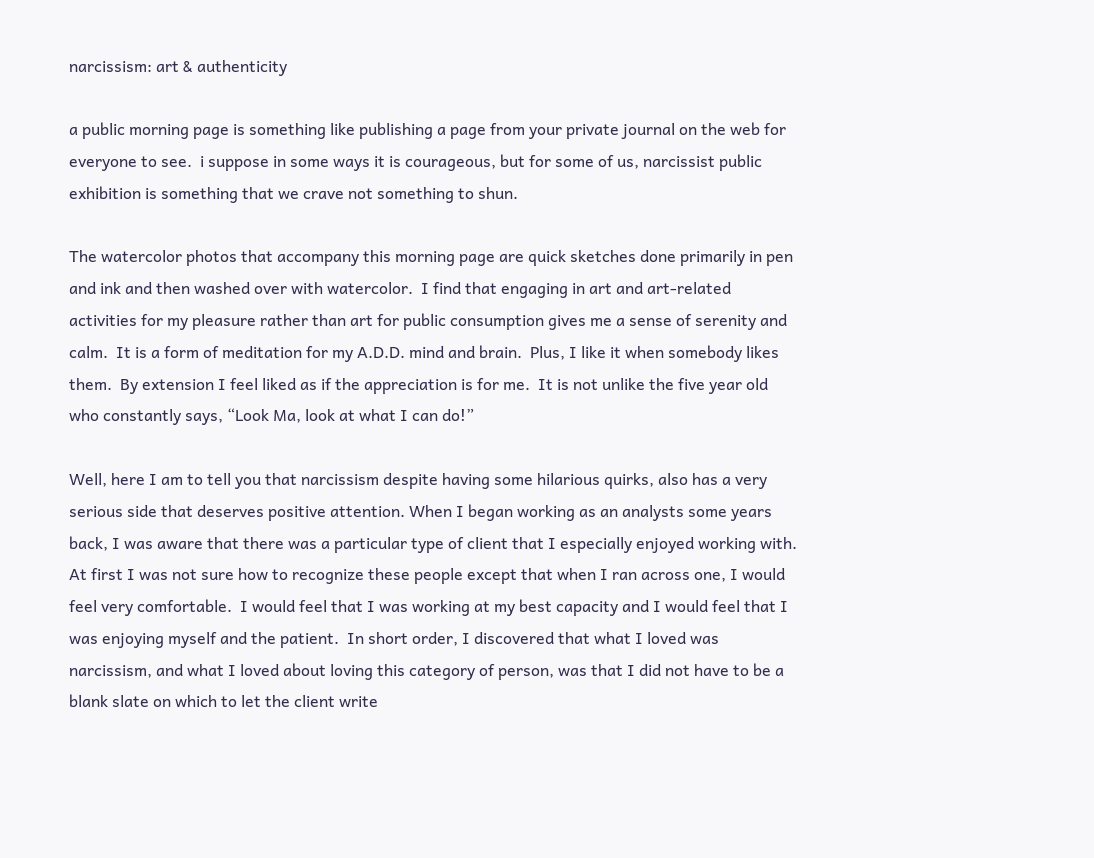narcissism: art & authenticity

a public morning page is something like publishing a page from your private journal on the web for everyone to see.  i suppose in some ways it is courageous, but for some of us, narcissist public exhibition is something that we crave not something to shun.

The watercolor photos that accompany this morning page are quick sketches done primarily in pen and ink and then washed over with watercolor.  I find that engaging in art and art-related activities for my pleasure rather than art for public consumption gives me a sense of serenity and calm.  It is a form of meditation for my A.D.D. mind and brain.  Plus, I like it when somebody likes them.  By extension I feel liked as if the appreciation is for me.  It is not unlike the five year old who constantly says, “Look Ma, look at what I can do!”

Well, here I am to tell you that narcissism despite having some hilarious quirks, also has a very serious side that deserves positive attention. When I began working as an analysts some years back, I was aware that there was a particular type of client that I especially enjoyed working with.  At first I was not sure how to recognize these people except that when I ran across one, I would feel very comfortable.  I would feel that I was working at my best capacity and I would feel that I was enjoying myself and the patient.  In short order, I discovered that what I loved was narcissism, and what I loved about loving this category of person, was that I did not have to be a blank slate on which to let the client write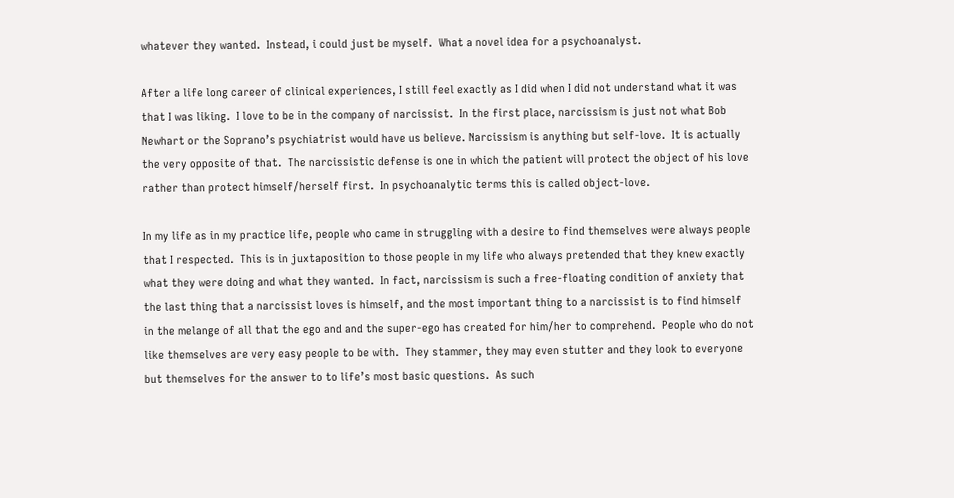whatever they wanted.  Instead, i could just be myself.  What a novel idea for a psychoanalyst.

After a life long career of clinical experiences, I still feel exactly as I did when I did not understand what it was that I was liking.  I love to be in the company of narcissist.  In the first place, narcissism is just not what Bob Newhart or the Soprano’s psychiatrist would have us believe. Narcissism is anything but self-love.  It is actually the very opposite of that.  The narcissistic defense is one in which the patient will protect the object of his love rather than protect himself/herself first.  In psychoanalytic terms this is called object-love.

In my life as in my practice life, people who came in struggling with a desire to find themselves were always people that I respected.  This is in juxtaposition to those people in my life who always pretended that they knew exactly what they were doing and what they wanted.  In fact, narcissism is such a free-floating condition of anxiety that the last thing that a narcissist loves is himself, and the most important thing to a narcissist is to find himself in the melange of all that the ego and and the super-ego has created for him/her to comprehend.  People who do not like themselves are very easy people to be with.  They stammer, they may even stutter and they look to everyone but themselves for the answer to to life’s most basic questions.  As such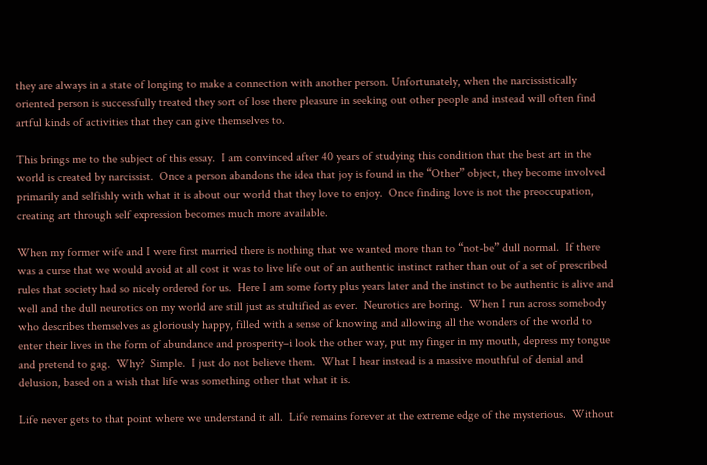they are always in a state of longing to make a connection with another person. Unfortunately, when the narcissistically oriented person is successfully treated they sort of lose there pleasure in seeking out other people and instead will often find artful kinds of activities that they can give themselves to.

This brings me to the subject of this essay.  I am convinced after 40 years of studying this condition that the best art in the world is created by narcissist.  Once a person abandons the idea that joy is found in the “Other” object, they become involved primarily and selfishly with what it is about our world that they love to enjoy.  Once finding love is not the preoccupation, creating art through self expression becomes much more available.

When my former wife and I were first married there is nothing that we wanted more than to “not-be” dull normal.  If there was a curse that we would avoid at all cost it was to live life out of an authentic instinct rather than out of a set of prescribed rules that society had so nicely ordered for us.  Here I am some forty plus years later and the instinct to be authentic is alive and well and the dull neurotics on my world are still just as stultified as ever.  Neurotics are boring.  When I run across somebody who describes themselves as gloriously happy, filled with a sense of knowing and allowing all the wonders of the world to enter their lives in the form of abundance and prosperity–i look the other way, put my finger in my mouth, depress my tongue and pretend to gag.  Why?  Simple.  I just do not believe them.  What I hear instead is a massive mouthful of denial and delusion, based on a wish that life was something other that what it is.

Life never gets to that point where we understand it all.  Life remains forever at the extreme edge of the mysterious.  Without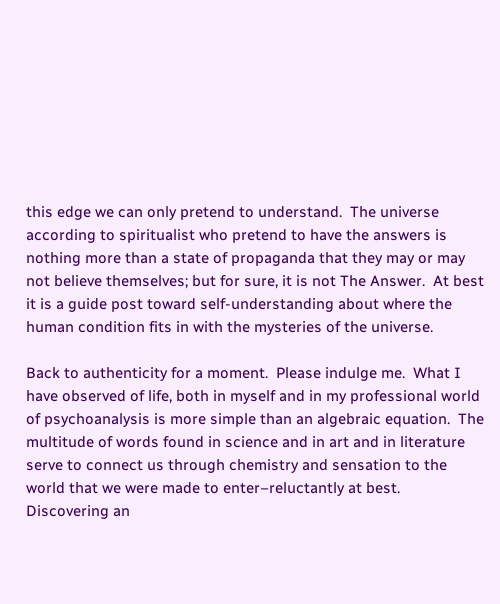this edge we can only pretend to understand.  The universe according to spiritualist who pretend to have the answers is nothing more than a state of propaganda that they may or may not believe themselves; but for sure, it is not The Answer.  At best it is a guide post toward self-understanding about where the human condition fits in with the mysteries of the universe.

Back to authenticity for a moment.  Please indulge me.  What I have observed of life, both in myself and in my professional world of psychoanalysis is more simple than an algebraic equation.  The multitude of words found in science and in art and in literature serve to connect us through chemistry and sensation to the world that we were made to enter–reluctantly at best.  Discovering an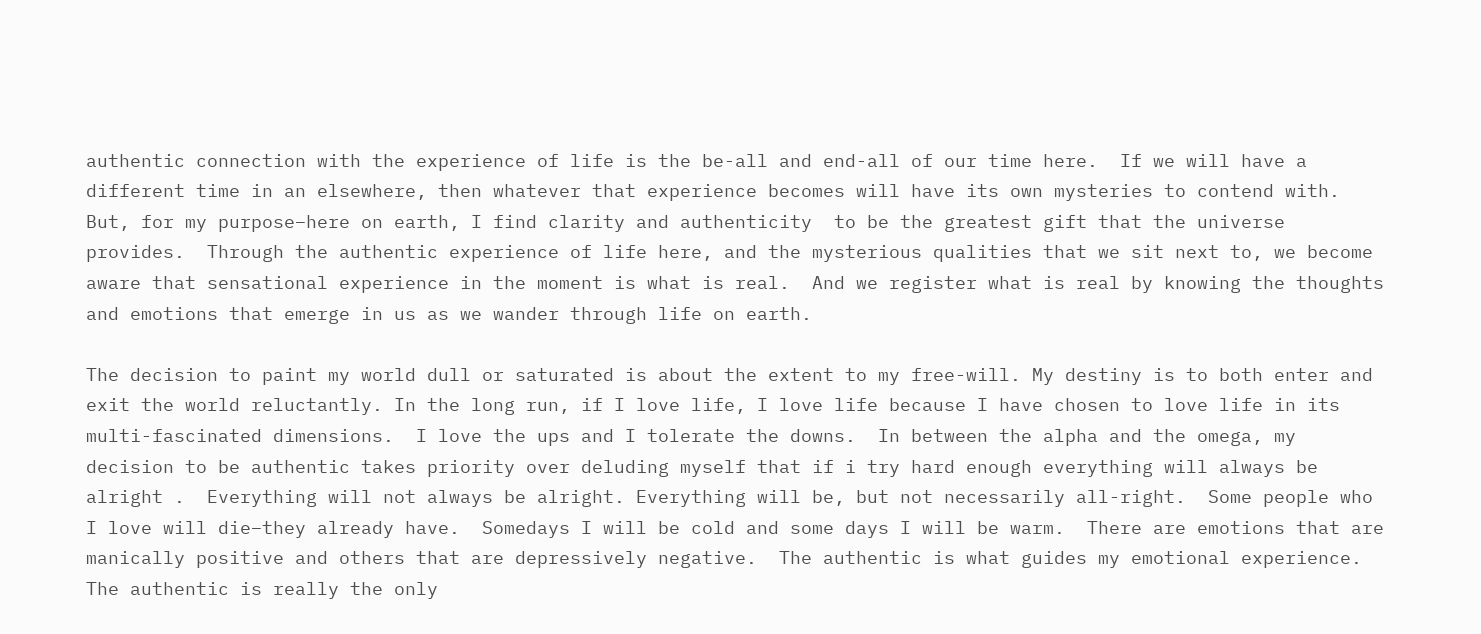authentic connection with the experience of life is the be-all and end-all of our time here.  If we will have a different time in an elsewhere, then whatever that experience becomes will have its own mysteries to contend with.  But, for my purpose–here on earth, I find clarity and authenticity  to be the greatest gift that the universe provides.  Through the authentic experience of life here, and the mysterious qualities that we sit next to, we become aware that sensational experience in the moment is what is real.  And we register what is real by knowing the thoughts and emotions that emerge in us as we wander through life on earth.

The decision to paint my world dull or saturated is about the extent to my free-will. My destiny is to both enter and exit the world reluctantly. In the long run, if I love life, I love life because I have chosen to love life in its multi-fascinated dimensions.  I love the ups and I tolerate the downs.  In between the alpha and the omega, my decision to be authentic takes priority over deluding myself that if i try hard enough everything will always be alright .  Everything will not always be alright. Everything will be, but not necessarily all-right.  Some people who I love will die–they already have.  Somedays I will be cold and some days I will be warm.  There are emotions that are manically positive and others that are depressively negative.  The authentic is what guides my emotional experience.  The authentic is really the only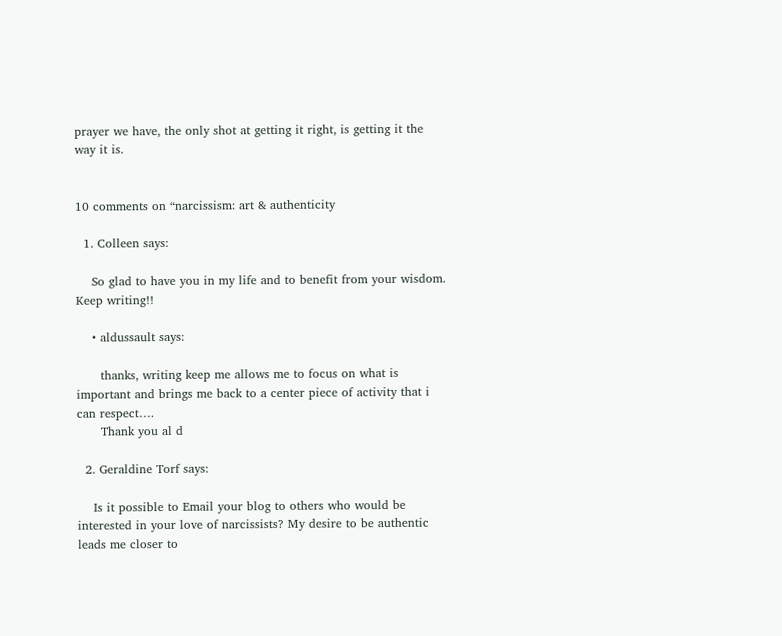prayer we have, the only shot at getting it right, is getting it the way it is.


10 comments on “narcissism: art & authenticity

  1. Colleen says:

    So glad to have you in my life and to benefit from your wisdom. Keep writing!!

    • aldussault says:

      thanks, writing keep me allows me to focus on what is important and brings me back to a center piece of activity that i can respect….
      Thank you al d

  2. Geraldine Torf says:

    Is it possible to Email your blog to others who would be interested in your love of narcissists? My desire to be authentic leads me closer to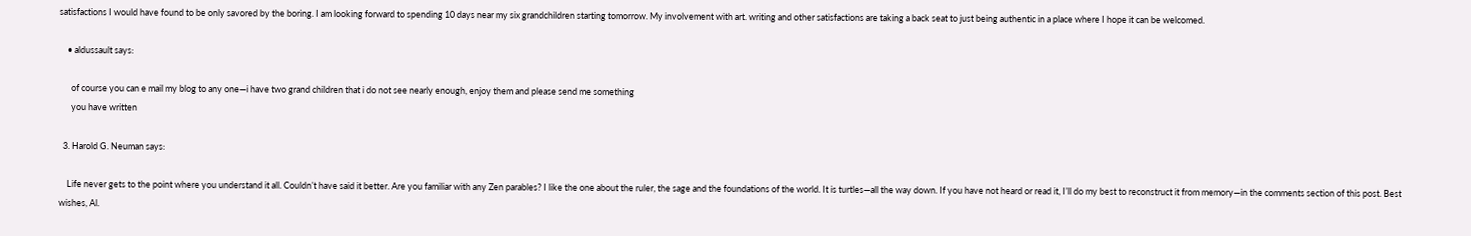satisfactions I would have found to be only savored by the boring. I am looking forward to spending 10 days near my six grandchildren starting tomorrow. My involvement with art. writing and other satisfactions are taking a back seat to just being authentic in a place where I hope it can be welcomed.

    • aldussault says:

      of course you can e mail my blog to any one—i have two grand children that i do not see nearly enough, enjoy them and please send me something
      you have written

  3. Harold G. Neuman says:

    Life never gets to the point where you understand it all. Couldn’t have said it better. Are you familiar with any Zen parables? I like the one about the ruler, the sage and the foundations of the world. It is turtles—all the way down. If you have not heard or read it, I’ll do my best to reconstruct it from memory—in the comments section of this post. Best wishes, Al.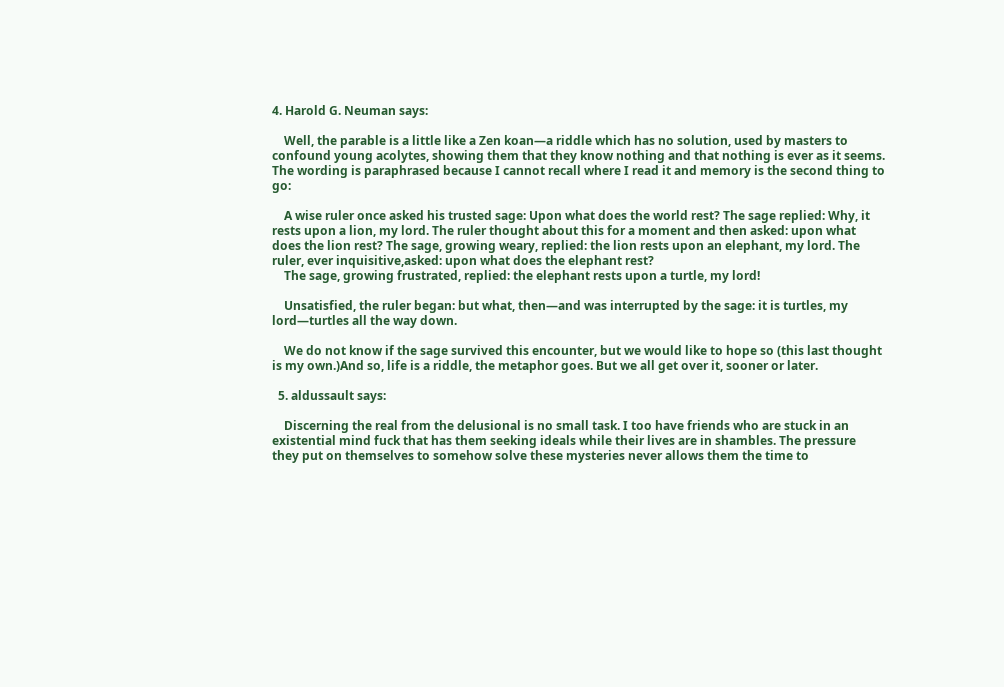4. Harold G. Neuman says:

    Well, the parable is a little like a Zen koan—a riddle which has no solution, used by masters to confound young acolytes, showing them that they know nothing and that nothing is ever as it seems. The wording is paraphrased because I cannot recall where I read it and memory is the second thing to go:

    A wise ruler once asked his trusted sage: Upon what does the world rest? The sage replied: Why, it rests upon a lion, my lord. The ruler thought about this for a moment and then asked: upon what does the lion rest? The sage, growing weary, replied: the lion rests upon an elephant, my lord. The ruler, ever inquisitive,asked: upon what does the elephant rest?
    The sage, growing frustrated, replied: the elephant rests upon a turtle, my lord!

    Unsatisfied, the ruler began: but what, then—and was interrupted by the sage: it is turtles, my lord—turtles all the way down.

    We do not know if the sage survived this encounter, but we would like to hope so (this last thought is my own.)And so, life is a riddle, the metaphor goes. But we all get over it, sooner or later.

  5. aldussault says:

    Discerning the real from the delusional is no small task. I too have friends who are stuck in an existential mind fuck that has them seeking ideals while their lives are in shambles. The pressure they put on themselves to somehow solve these mysteries never allows them the time to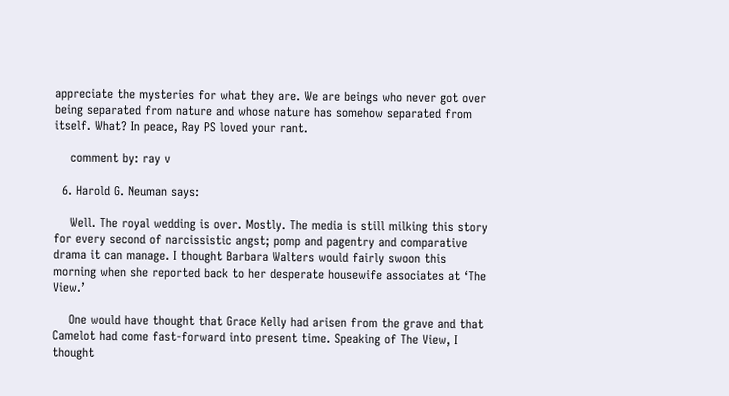appreciate the mysteries for what they are. We are beings who never got over being separated from nature and whose nature has somehow separated from itself. What? In peace, Ray PS loved your rant.

    comment by: ray v

  6. Harold G. Neuman says:

    Well. The royal wedding is over. Mostly. The media is still milking this story for every second of narcissistic angst; pomp and pagentry and comparative drama it can manage. I thought Barbara Walters would fairly swoon this morning when she reported back to her desperate housewife associates at ‘The View.’

    One would have thought that Grace Kelly had arisen from the grave and that Camelot had come fast-forward into present time. Speaking of The View, I thought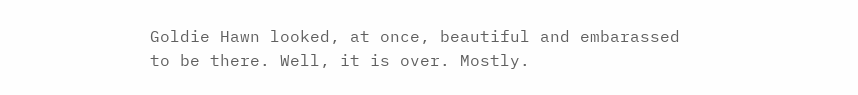Goldie Hawn looked, at once, beautiful and embarassed to be there. Well, it is over. Mostly.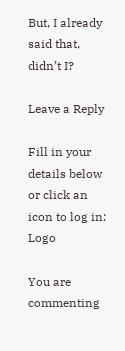But, I already said that, didn’t I?

Leave a Reply

Fill in your details below or click an icon to log in: Logo

You are commenting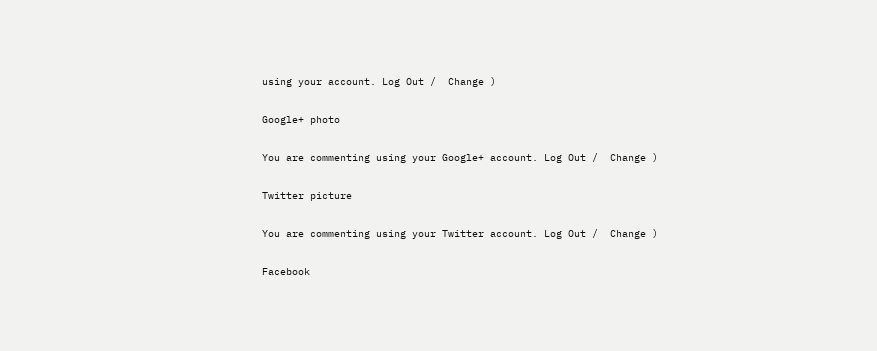using your account. Log Out /  Change )

Google+ photo

You are commenting using your Google+ account. Log Out /  Change )

Twitter picture

You are commenting using your Twitter account. Log Out /  Change )

Facebook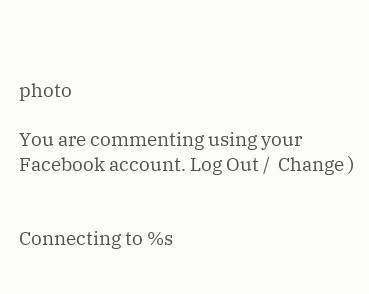photo

You are commenting using your Facebook account. Log Out /  Change )


Connecting to %s